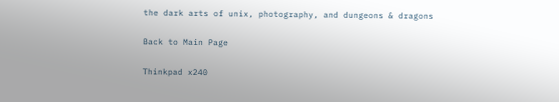the dark arts of unix, photography, and dungeons & dragons

Back to Main Page

Thinkpad x240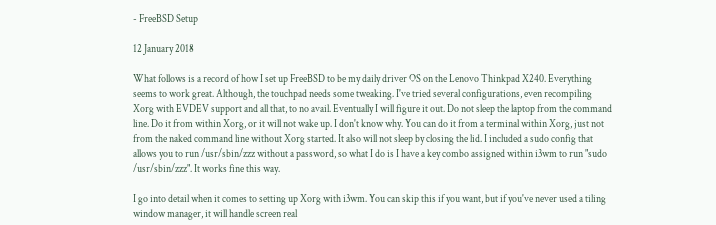- FreeBSD Setup

12 January 2018

What follows is a record of how I set up FreeBSD to be my daily driver OS on the Lenovo Thinkpad X240. Everything seems to work great. Although, the touchpad needs some tweaking. I've tried several configurations, even recompiling Xorg with EVDEV support and all that, to no avail. Eventually I will figure it out. Do not sleep the laptop from the command line. Do it from within Xorg, or it will not wake up. I don't know why. You can do it from a terminal within Xorg, just not from the naked command line without Xorg started. It also will not sleep by closing the lid. I included a sudo config that allows you to run /usr/sbin/zzz without a password, so what I do is I have a key combo assigned within i3wm to run "sudo /usr/sbin/zzz". It works fine this way.

I go into detail when it comes to setting up Xorg with i3wm. You can skip this if you want, but if you've never used a tiling window manager, it will handle screen real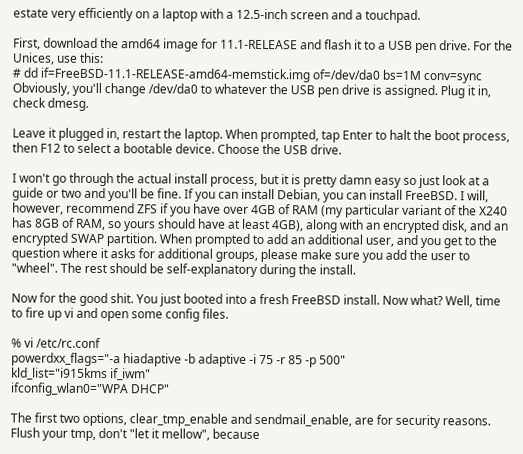estate very efficiently on a laptop with a 12.5-inch screen and a touchpad.

First, download the amd64 image for 11.1-RELEASE and flash it to a USB pen drive. For the Unices, use this:
# dd if=FreeBSD-11.1-RELEASE-amd64-memstick.img of=/dev/da0 bs=1M conv=sync
Obviously, you'll change /dev/da0 to whatever the USB pen drive is assigned. Plug it in, check dmesg.

Leave it plugged in, restart the laptop. When prompted, tap Enter to halt the boot process, then F12 to select a bootable device. Choose the USB drive.

I won't go through the actual install process, but it is pretty damn easy so just look at a guide or two and you'll be fine. If you can install Debian, you can install FreeBSD. I will, however, recommend ZFS if you have over 4GB of RAM (my particular variant of the X240 has 8GB of RAM, so yours should have at least 4GB), along with an encrypted disk, and an encrypted SWAP partition. When prompted to add an additional user, and you get to the question where it asks for additional groups, please make sure you add the user to "wheel". The rest should be self-explanatory during the install.

Now for the good shit. You just booted into a fresh FreeBSD install. Now what? Well, time to fire up vi and open some config files.

% vi /etc/rc.conf
powerdxx_flags="-a hiadaptive -b adaptive -i 75 -r 85 -p 500"
kld_list="i915kms if_iwm"
ifconfig_wlan0="WPA DHCP"

The first two options, clear_tmp_enable and sendmail_enable, are for security reasons. Flush your tmp, don't "let it mellow", because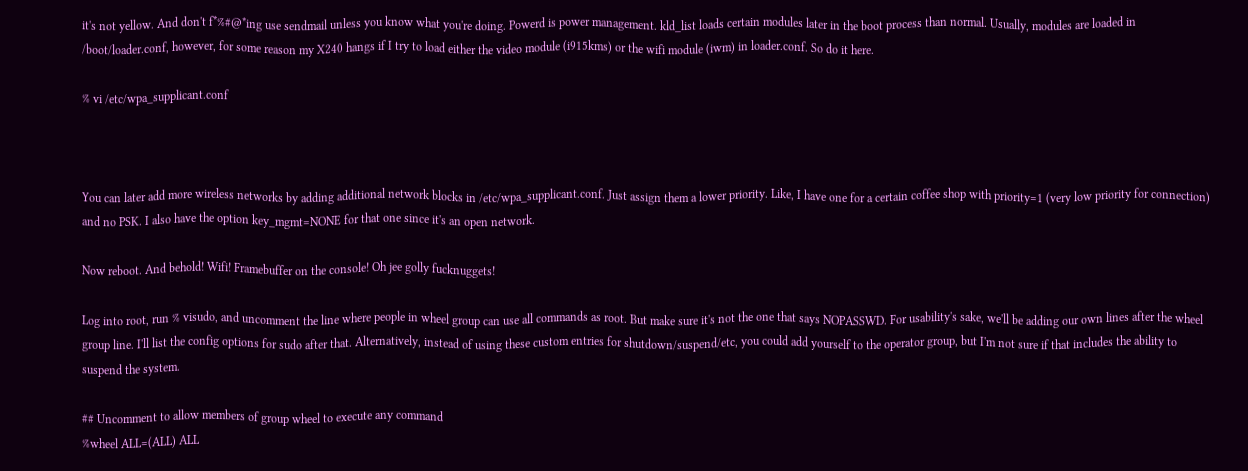it's not yellow. And don't f*%#@*ing use sendmail unless you know what you're doing. Powerd is power management. kld_list loads certain modules later in the boot process than normal. Usually, modules are loaded in /boot/loader.conf, however, for some reason my X240 hangs if I try to load either the video module (i915kms) or the wifi module (iwm) in loader.conf. So do it here.

% vi /etc/wpa_supplicant.conf



You can later add more wireless networks by adding additional network blocks in /etc/wpa_supplicant.conf. Just assign them a lower priority. Like, I have one for a certain coffee shop with priority=1 (very low priority for connection) and no PSK. I also have the option key_mgmt=NONE for that one since it's an open network.

Now reboot. And behold! Wifi! Framebuffer on the console! Oh jee golly fucknuggets!

Log into root, run % visudo, and uncomment the line where people in wheel group can use all commands as root. But make sure it's not the one that says NOPASSWD. For usability's sake, we'll be adding our own lines after the wheel group line. I'll list the config options for sudo after that. Alternatively, instead of using these custom entries for shutdown/suspend/etc, you could add yourself to the operator group, but I'm not sure if that includes the ability to suspend the system.

## Uncomment to allow members of group wheel to execute any command
%wheel ALL=(ALL) ALL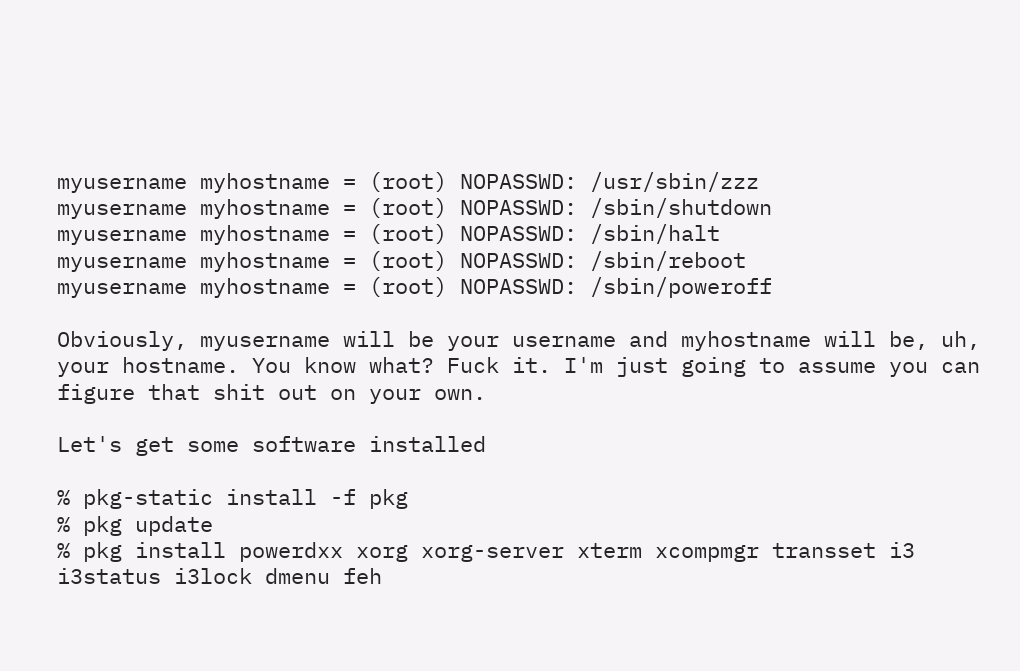myusername myhostname = (root) NOPASSWD: /usr/sbin/zzz
myusername myhostname = (root) NOPASSWD: /sbin/shutdown
myusername myhostname = (root) NOPASSWD: /sbin/halt
myusername myhostname = (root) NOPASSWD: /sbin/reboot
myusername myhostname = (root) NOPASSWD: /sbin/poweroff

Obviously, myusername will be your username and myhostname will be, uh, your hostname. You know what? Fuck it. I'm just going to assume you can figure that shit out on your own.

Let's get some software installed

% pkg-static install -f pkg
% pkg update
% pkg install powerdxx xorg xorg-server xterm xcompmgr transset i3 i3status i3lock dmenu feh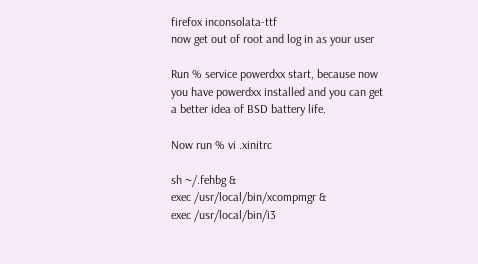firefox inconsolata-ttf
now get out of root and log in as your user

Run % service powerdxx start, because now you have powerdxx installed and you can get a better idea of BSD battery life.

Now run % vi .xinitrc

sh ~/.fehbg &
exec /usr/local/bin/xcompmgr &
exec /usr/local/bin/i3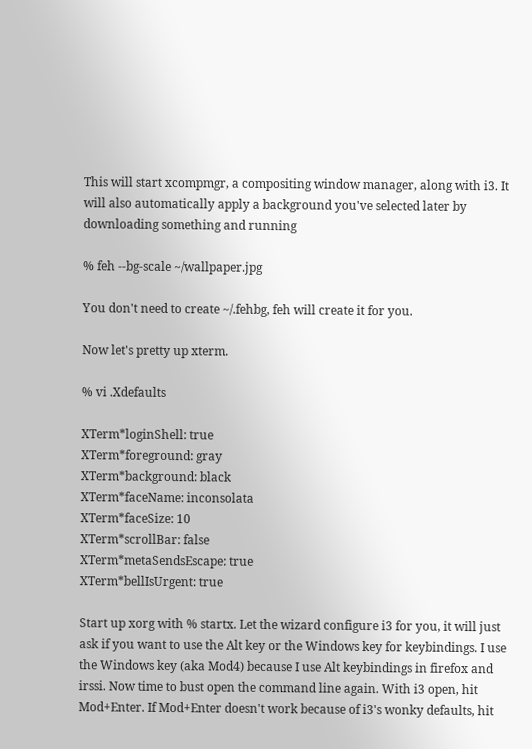This will start xcompmgr, a compositing window manager, along with i3. It will also automatically apply a background you've selected later by downloading something and running

% feh --bg-scale ~/wallpaper.jpg

You don't need to create ~/.fehbg, feh will create it for you.

Now let's pretty up xterm.

% vi .Xdefaults

XTerm*loginShell: true
XTerm*foreground: gray
XTerm*background: black
XTerm*faceName: inconsolata
XTerm*faceSize: 10
XTerm*scrollBar: false
XTerm*metaSendsEscape: true
XTerm*bellIsUrgent: true

Start up xorg with % startx. Let the wizard configure i3 for you, it will just ask if you want to use the Alt key or the Windows key for keybindings. I use the Windows key (aka Mod4) because I use Alt keybindings in firefox and irssi. Now time to bust open the command line again. With i3 open, hit Mod+Enter. If Mod+Enter doesn't work because of i3's wonky defaults, hit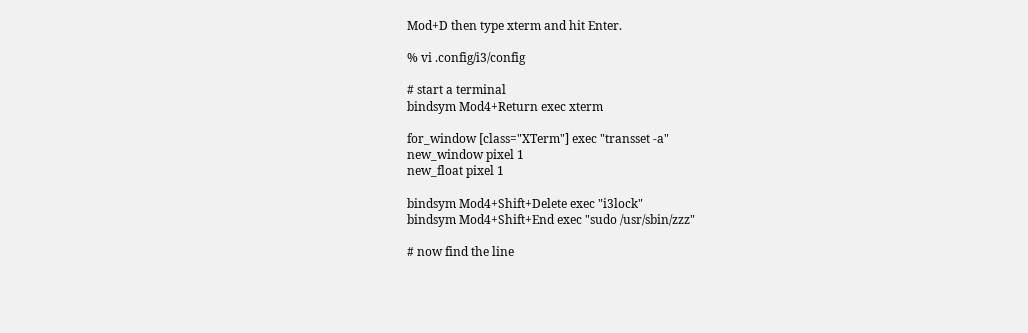Mod+D then type xterm and hit Enter.

% vi .config/i3/config

# start a terminal
bindsym Mod4+Return exec xterm

for_window [class="XTerm"] exec "transset -a"
new_window pixel 1
new_float pixel 1

bindsym Mod4+Shift+Delete exec "i3lock"
bindsym Mod4+Shift+End exec "sudo /usr/sbin/zzz"

# now find the line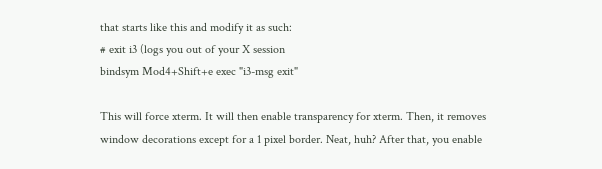that starts like this and modify it as such:
# exit i3 (logs you out of your X session
bindsym Mod4+Shift+e exec "i3-msg exit"

This will force xterm. It will then enable transparency for xterm. Then, it removes window decorations except for a 1 pixel border. Neat, huh? After that, you enable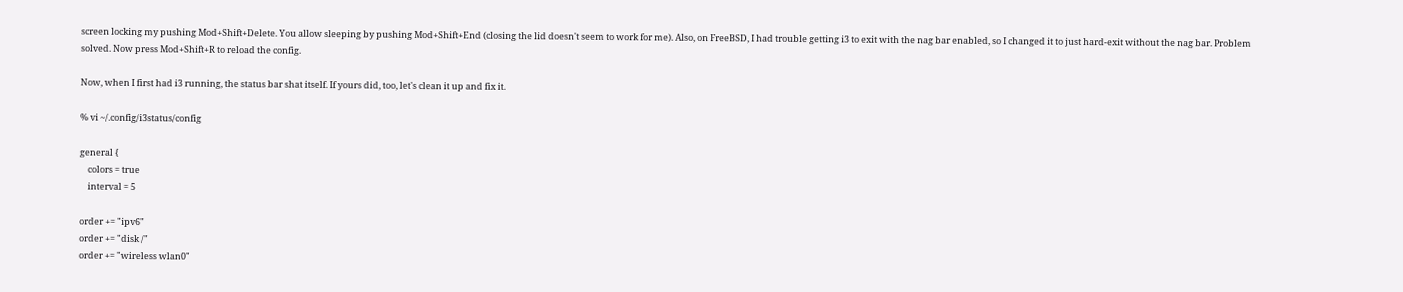screen locking my pushing Mod+Shift+Delete. You allow sleeping by pushing Mod+Shift+End (closing the lid doesn't seem to work for me). Also, on FreeBSD, I had trouble getting i3 to exit with the nag bar enabled, so I changed it to just hard-exit without the nag bar. Problem solved. Now press Mod+Shift+R to reload the config.

Now, when I first had i3 running, the status bar shat itself. If yours did, too, let's clean it up and fix it.

% vi ~/.config/i3status/config

general {
    colors = true
    interval = 5

order += "ipv6"
order += "disk /"
order += "wireless wlan0"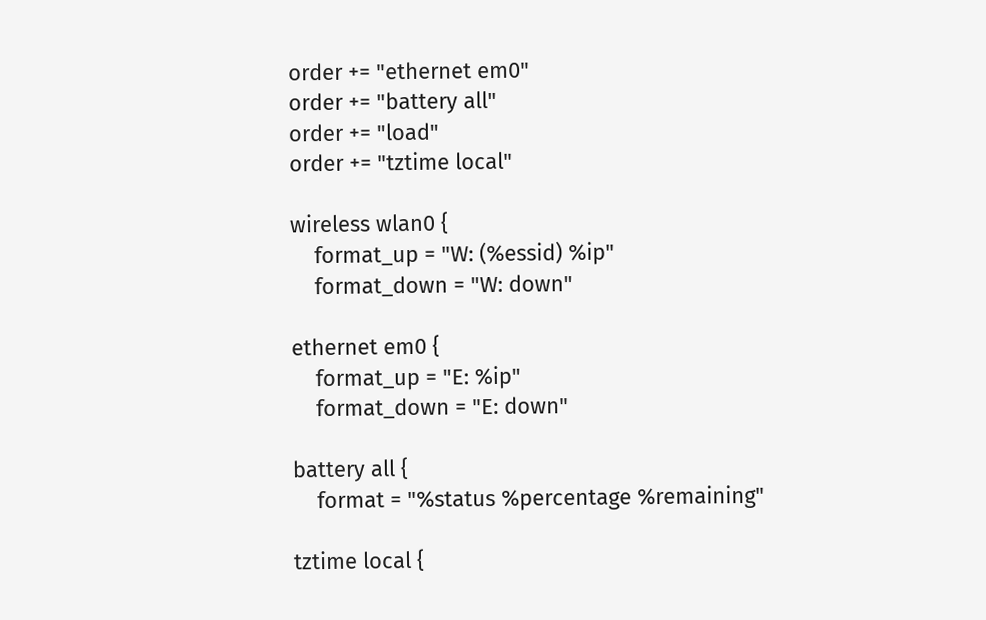order += "ethernet em0"
order += "battery all"
order += "load"
order += "tztime local"

wireless wlan0 {
    format_up = "W: (%essid) %ip"
    format_down = "W: down"

ethernet em0 {
    format_up = "E: %ip"
    format_down = "E: down"

battery all {
    format = "%status %percentage %remaining"

tztime local {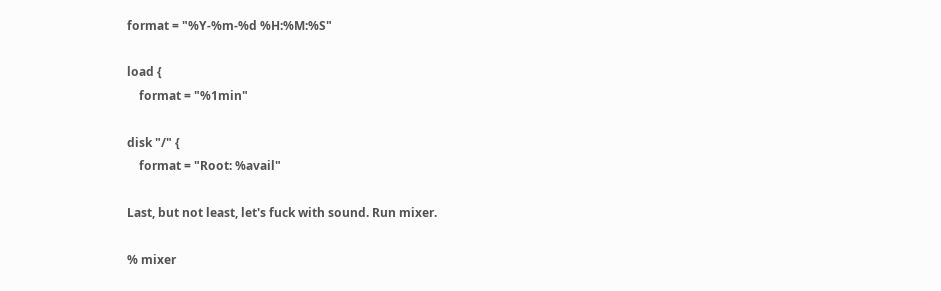format = "%Y-%m-%d %H:%M:%S"

load {
    format = "%1min"

disk "/" {
    format = "Root: %avail"

Last, but not least, let's fuck with sound. Run mixer.

% mixer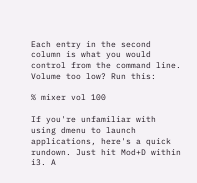Each entry in the second column is what you would control from the command line. Volume too low? Run this:

% mixer vol 100

If you're unfamiliar with using dmenu to launch applications, here's a quick rundown. Just hit Mod+D within i3. A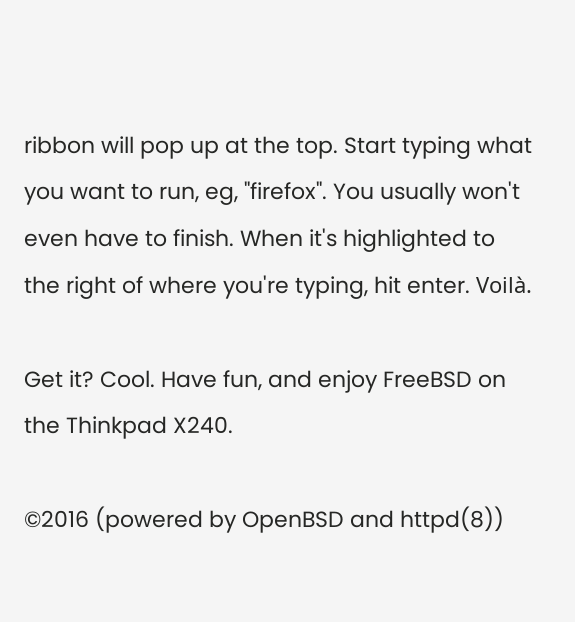ribbon will pop up at the top. Start typing what you want to run, eg, "firefox". You usually won't even have to finish. When it's highlighted to the right of where you're typing, hit enter. Voilà.

Get it? Cool. Have fun, and enjoy FreeBSD on the Thinkpad X240.

©2016 (powered by OpenBSD and httpd(8))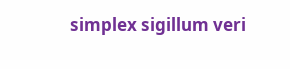simplex sigillum veri